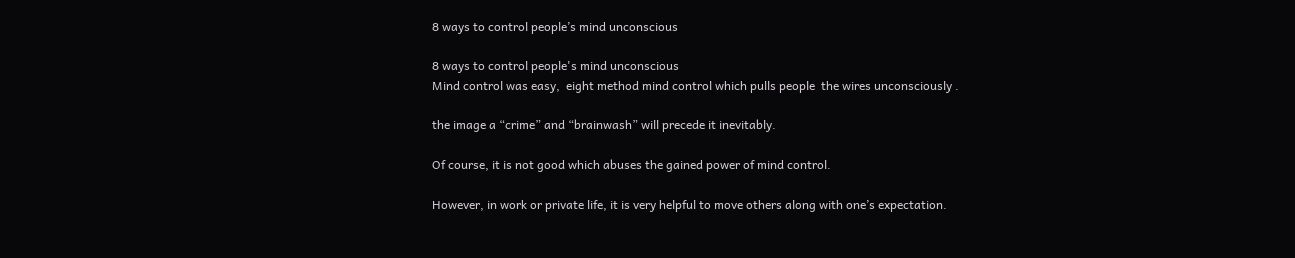8 ways to control people’s mind unconscious

8 ways to control people's mind unconscious
Mind control was easy,  eight method mind control which pulls people  the wires unconsciously .

the image a “crime” and “brainwash” will precede it inevitably.

Of course, it is not good which abuses the gained power of mind control.

However, in work or private life, it is very helpful to move others along with one’s expectation.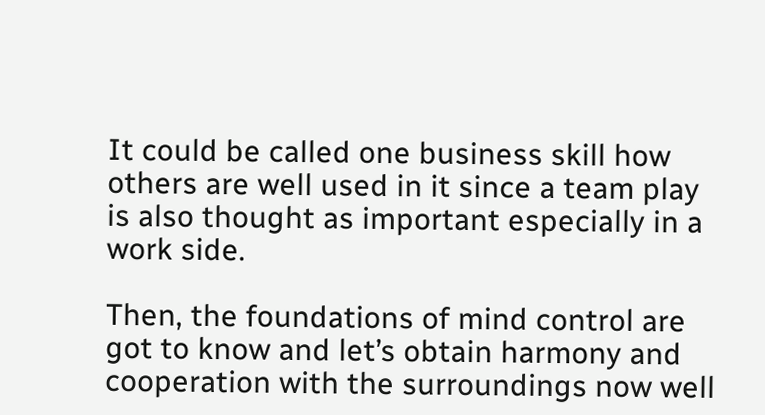It could be called one business skill how others are well used in it since a team play is also thought as important especially in a work side.

Then, the foundations of mind control are got to know and let’s obtain harmony and cooperation with the surroundings now well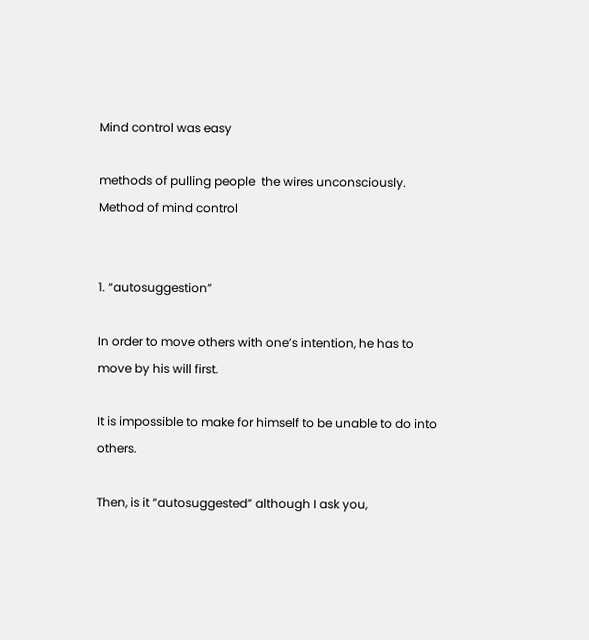Mind control was easy

methods of pulling people  the wires unconsciously. Method of mind control


1. “autosuggestion”

In order to move others with one’s intention, he has to move by his will first.

It is impossible to make for himself to be unable to do into others.

Then, is it “autosuggested” although I ask you,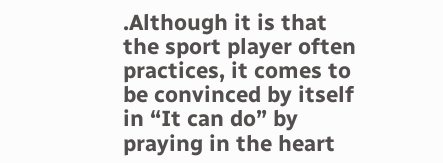.Although it is that the sport player often practices, it comes to be convinced by itself in “It can do” by praying in the heart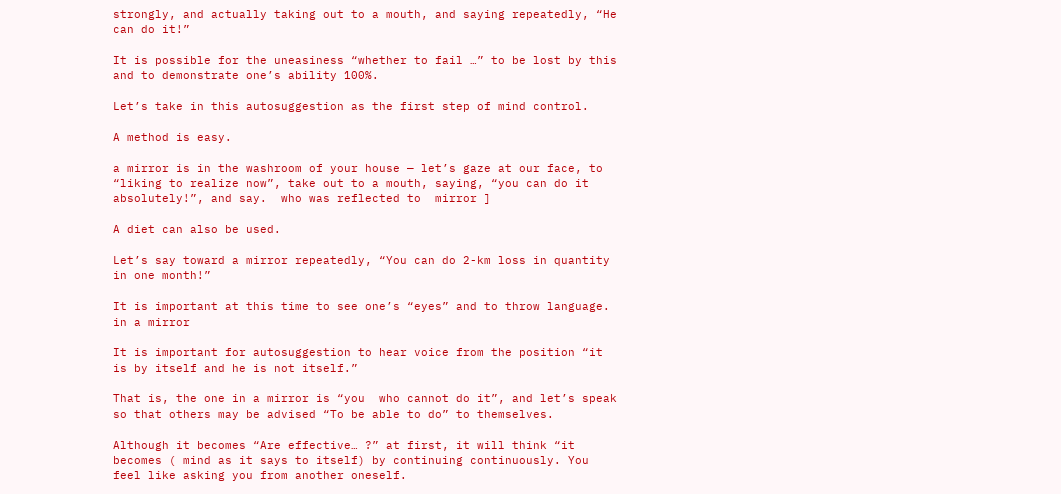strongly, and actually taking out to a mouth, and saying repeatedly, “He can do it!”

It is possible for the uneasiness “whether to fail …” to be lost by this and to demonstrate one’s ability 100%.

Let’s take in this autosuggestion as the first step of mind control.

A method is easy.

a mirror is in the washroom of your house — let’s gaze at our face, to “liking to realize now”, take out to a mouth, saying, “you can do it absolutely!”, and say.  who was reflected to  mirror ]

A diet can also be used.

Let’s say toward a mirror repeatedly, “You can do 2-km loss in quantity in one month!”

It is important at this time to see one’s “eyes” and to throw language. in a mirror

It is important for autosuggestion to hear voice from the position “it is by itself and he is not itself.”

That is, the one in a mirror is “you  who cannot do it”, and let’s speak so that others may be advised “To be able to do” to themselves.

Although it becomes “Are effective… ?” at first, it will think “it becomes ( mind as it says to itself) by continuing continuously. You feel like asking you from another oneself.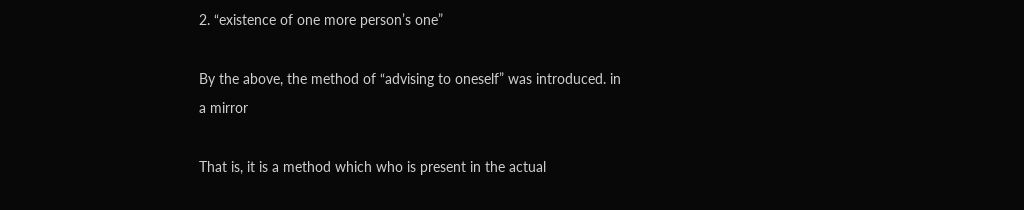2. “existence of one more person’s one”

By the above, the method of “advising to oneself” was introduced. in a mirror

That is, it is a method which who is present in the actual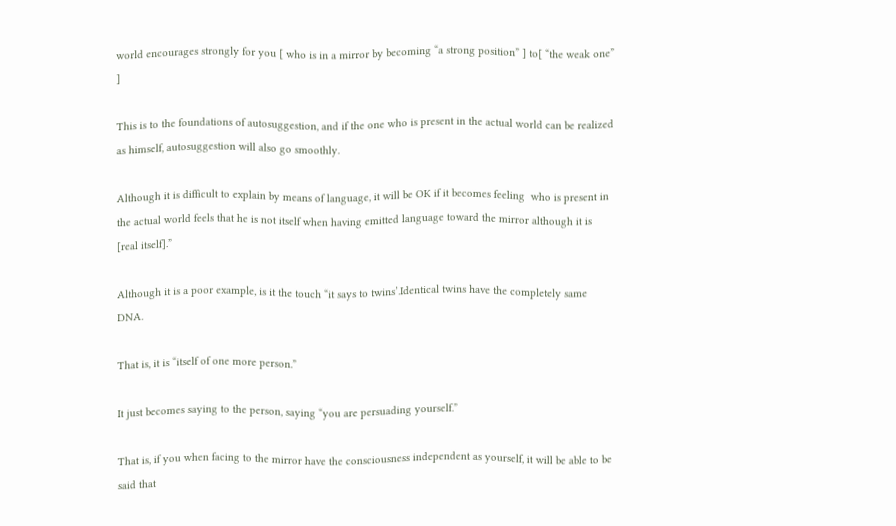world encourages strongly for you [ who is in a mirror by becoming “a strong position” ] to[ “the weak one” ]

This is to the foundations of autosuggestion, and if the one who is present in the actual world can be realized as himself, autosuggestion will also go smoothly.

Although it is difficult to explain by means of language, it will be OK if it becomes feeling  who is present in the actual world feels that he is not itself when having emitted language toward the mirror although it is [real itself].”

Although it is a poor example, is it the touch “it says to twins’.Identical twins have the completely same DNA.

That is, it is “itself of one more person.”

It just becomes saying to the person, saying “you are persuading yourself.”

That is, if you when facing to the mirror have the consciousness independent as yourself, it will be able to be said that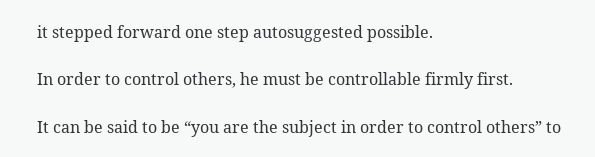it stepped forward one step autosuggested possible.

In order to control others, he must be controllable firmly first.

It can be said to be “you are the subject in order to control others” to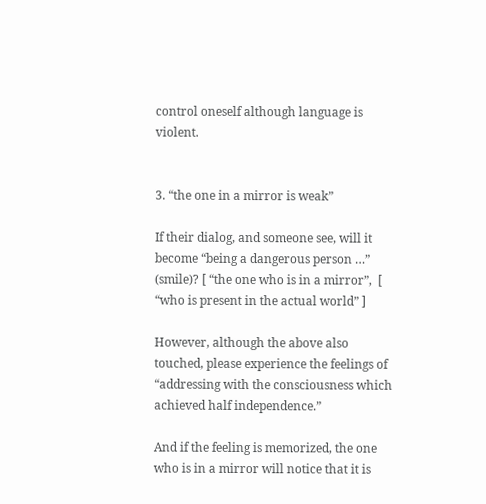control oneself although language is violent.


3. “the one in a mirror is weak”

If their dialog, and someone see, will it become “being a dangerous person …” (smile)? [ “the one who is in a mirror”,  [ “who is present in the actual world” ]

However, although the above also touched, please experience the feelings of “addressing with the consciousness which achieved half independence.”

And if the feeling is memorized, the one who is in a mirror will notice that it is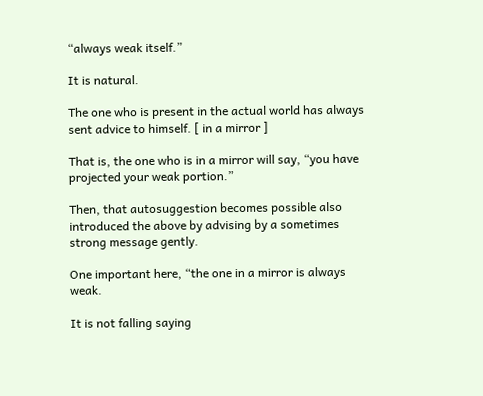“always weak itself.”

It is natural.

The one who is present in the actual world has always sent advice to himself. [ in a mirror ]

That is, the one who is in a mirror will say, “you have projected your weak portion.”

Then, that autosuggestion becomes possible also introduced the above by advising by a sometimes strong message gently.

One important here, “the one in a mirror is always weak.

It is not falling saying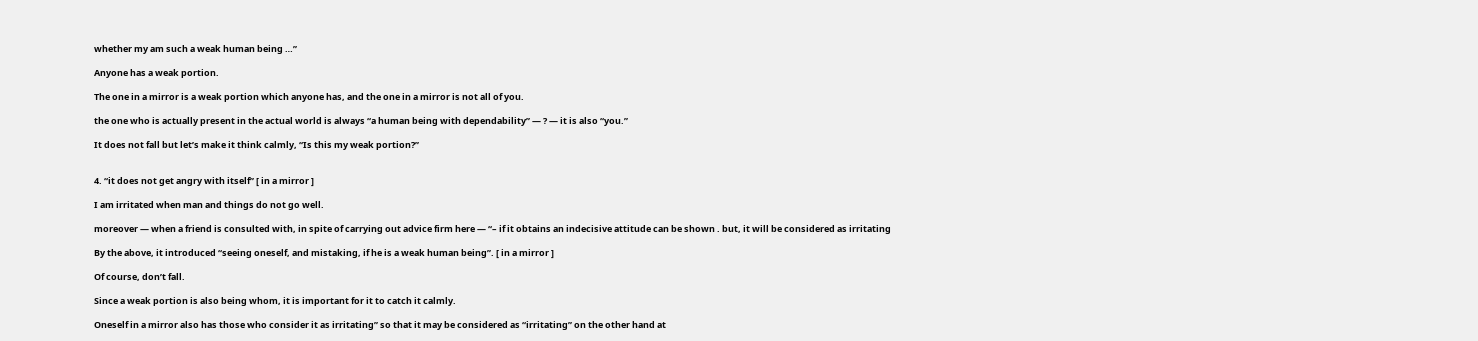whether my am such a weak human being …”

Anyone has a weak portion.

The one in a mirror is a weak portion which anyone has, and the one in a mirror is not all of you.

the one who is actually present in the actual world is always “a human being with dependability” — ? — it is also “you.”

It does not fall but let’s make it think calmly, “Is this my weak portion?”


4. “it does not get angry with itself” [ in a mirror ]

I am irritated when man and things do not go well.

moreover — when a friend is consulted with, in spite of carrying out advice firm here — “– if it obtains an indecisive attitude can be shown . but, it will be considered as irritating

By the above, it introduced “seeing oneself, and mistaking, if he is a weak human being”. [ in a mirror ]

Of course, don’t fall.

Since a weak portion is also being whom, it is important for it to catch it calmly.

Oneself in a mirror also has those who consider it as irritating” so that it may be considered as “irritating” on the other hand at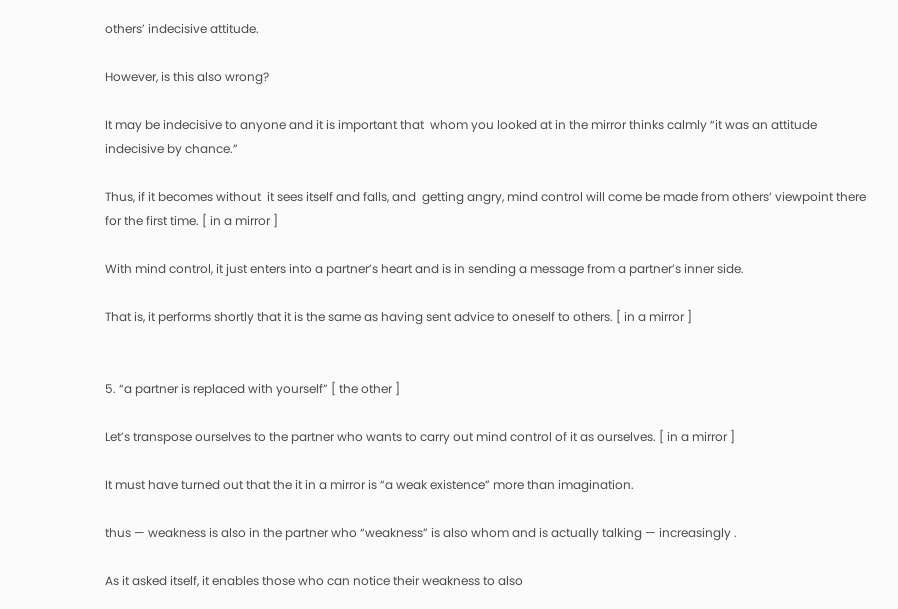others’ indecisive attitude.

However, is this also wrong?

It may be indecisive to anyone and it is important that  whom you looked at in the mirror thinks calmly “it was an attitude indecisive by chance.”

Thus, if it becomes without  it sees itself and falls, and  getting angry, mind control will come be made from others’ viewpoint there for the first time. [ in a mirror ]

With mind control, it just enters into a partner’s heart and is in sending a message from a partner’s inner side.

That is, it performs shortly that it is the same as having sent advice to oneself to others. [ in a mirror ]


5. “a partner is replaced with yourself” [ the other ]

Let’s transpose ourselves to the partner who wants to carry out mind control of it as ourselves. [ in a mirror ]

It must have turned out that the it in a mirror is “a weak existence” more than imagination.

thus — weakness is also in the partner who “weakness” is also whom and is actually talking — increasingly .

As it asked itself, it enables those who can notice their weakness to also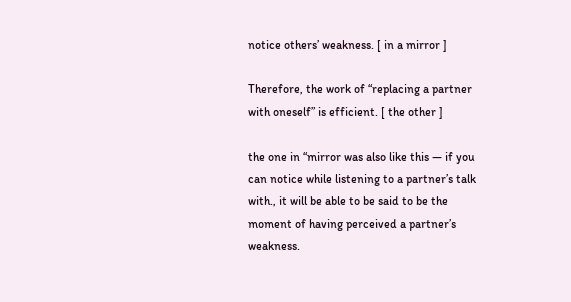notice others’ weakness. [ in a mirror ]

Therefore, the work of “replacing a partner with oneself” is efficient. [ the other ]

the one in “mirror was also like this — if you can notice while listening to a partner’s talk with., it will be able to be said to be the moment of having perceived a partner’s weakness.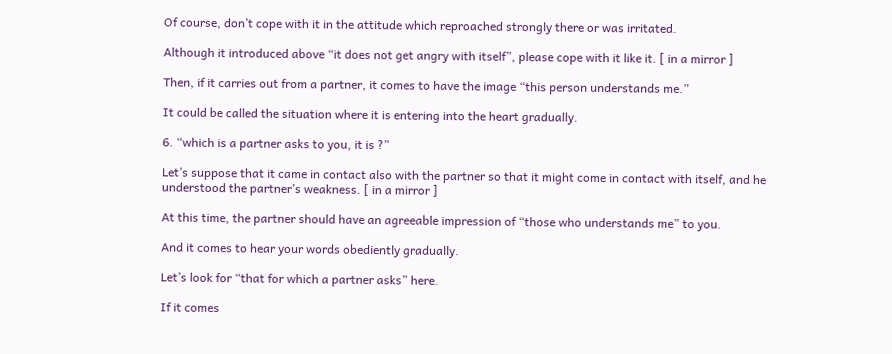Of course, don’t cope with it in the attitude which reproached strongly there or was irritated.

Although it introduced above “it does not get angry with itself”, please cope with it like it. [ in a mirror ]

Then, if it carries out from a partner, it comes to have the image “this person understands me.”

It could be called the situation where it is entering into the heart gradually.

6. “which is a partner asks to you, it is ?”

Let’s suppose that it came in contact also with the partner so that it might come in contact with itself, and he understood the partner’s weakness. [ in a mirror ]

At this time, the partner should have an agreeable impression of “those who understands me” to you.

And it comes to hear your words obediently gradually.

Let’s look for “that for which a partner asks” here.

If it comes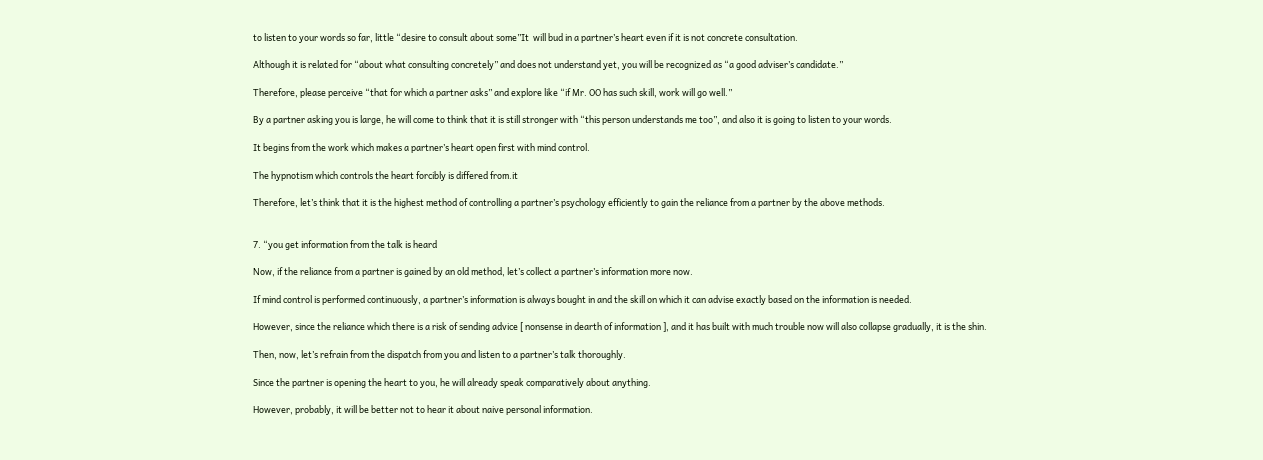to listen to your words so far, little “desire to consult about some”It  will bud in a partner’s heart even if it is not concrete consultation.

Although it is related for “about what consulting concretely” and does not understand yet, you will be recognized as “a good adviser’s candidate.”

Therefore, please perceive “that for which a partner asks” and explore like “if Mr. OO has such skill, work will go well.”

By a partner asking you is large, he will come to think that it is still stronger with “this person understands me too”, and also it is going to listen to your words.

It begins from the work which makes a partner’s heart open first with mind control.

The hypnotism which controls the heart forcibly is differed from.it

Therefore, let’s think that it is the highest method of controlling a partner’s psychology efficiently to gain the reliance from a partner by the above methods.


7. “you get information from the talk is heard

Now, if the reliance from a partner is gained by an old method, let’s collect a partner’s information more now.

If mind control is performed continuously, a partner’s information is always bought in and the skill on which it can advise exactly based on the information is needed.

However, since the reliance which there is a risk of sending advice [ nonsense in dearth of information ], and it has built with much trouble now will also collapse gradually, it is the shin.

Then, now, let’s refrain from the dispatch from you and listen to a partner’s talk thoroughly.

Since the partner is opening the heart to you, he will already speak comparatively about anything.

However, probably, it will be better not to hear it about naive personal information.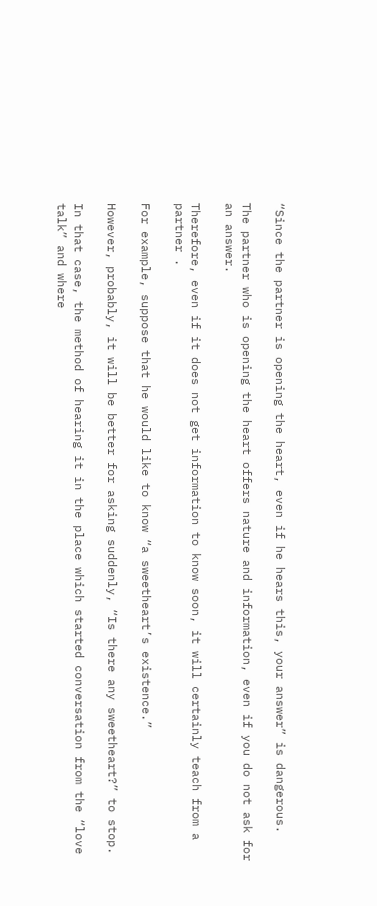“Since the partner is opening the heart, even if he hears this, your answer” is dangerous.

The partner who is opening the heart offers nature and information, even if you do not ask for an answer.

Therefore, even if it does not get information to know soon, it will certainly teach from a partner .

For example, suppose that he would like to know “a sweetheart’s existence.”

However, probably, it will be better for asking suddenly, “Is there any sweetheart?” to stop.

In that case, the method of hearing it in the place which started conversation from the “love talk” and where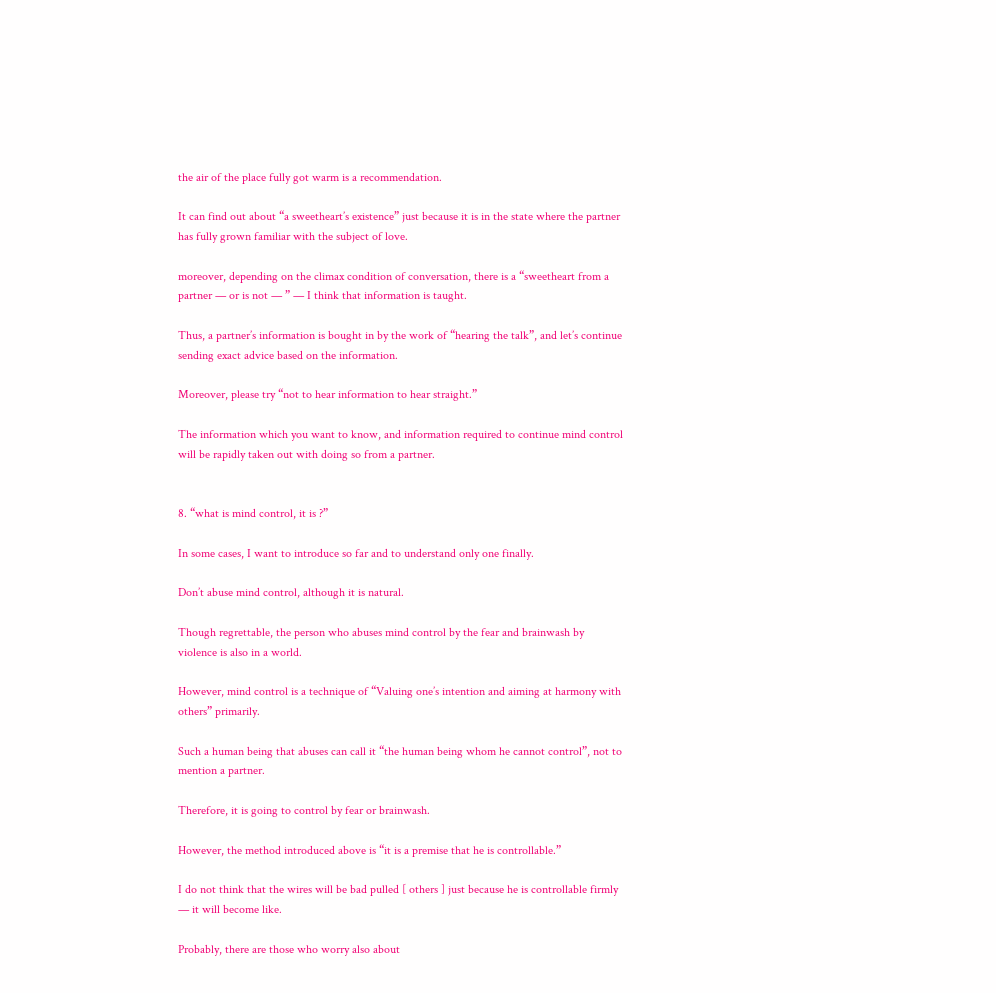the air of the place fully got warm is a recommendation.

It can find out about “a sweetheart’s existence” just because it is in the state where the partner has fully grown familiar with the subject of love.

moreover, depending on the climax condition of conversation, there is a “sweetheart from a partner — or is not — ” — I think that information is taught.

Thus, a partner’s information is bought in by the work of “hearing the talk”, and let’s continue sending exact advice based on the information.

Moreover, please try “not to hear information to hear straight.”

The information which you want to know, and information required to continue mind control will be rapidly taken out with doing so from a partner.


8. “what is mind control, it is ?”

In some cases, I want to introduce so far and to understand only one finally.

Don’t abuse mind control, although it is natural.

Though regrettable, the person who abuses mind control by the fear and brainwash by violence is also in a world.

However, mind control is a technique of “Valuing one’s intention and aiming at harmony with others” primarily.

Such a human being that abuses can call it “the human being whom he cannot control”, not to mention a partner.

Therefore, it is going to control by fear or brainwash.

However, the method introduced above is “it is a premise that he is controllable.”

I do not think that the wires will be bad pulled [ others ] just because he is controllable firmly — it will become like.

Probably, there are those who worry also about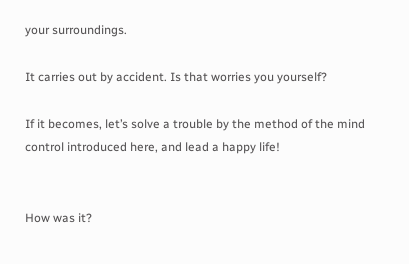your surroundings.

It carries out by accident. Is that worries you yourself?

If it becomes, let’s solve a trouble by the method of the mind control introduced here, and lead a happy life!


How was it?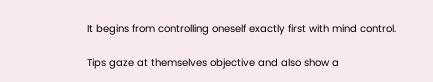It begins from controlling oneself exactly first with mind control.

Tips gaze at themselves objective and also show a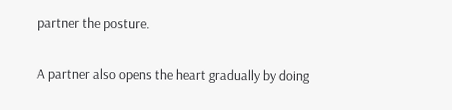partner the posture.

A partner also opens the heart gradually by doing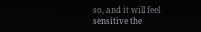so, and it will feel sensitive the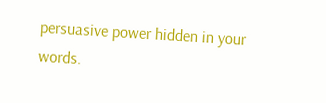persuasive power hidden in your words.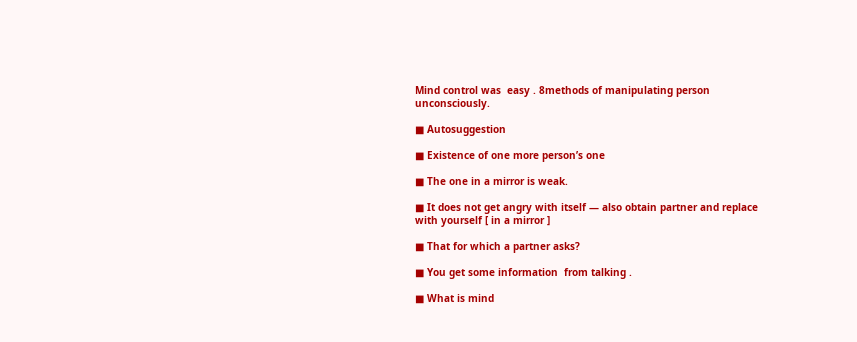Mind control was  easy . 8methods of manipulating person unconsciously.

■ Autosuggestion

■ Existence of one more person’s one

■ The one in a mirror is weak.

■ It does not get angry with itself — also obtain partner and replace with yourself [ in a mirror ]

■ That for which a partner asks?

■ You get some information  from talking .

■ What is mind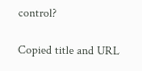control?

Copied title and URL